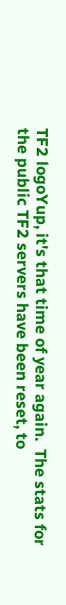TF2 logoYup, it's that time of year again.  The stats for the public TF2 servers have been reset, to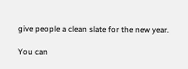give people a clean slate for the new year.

You can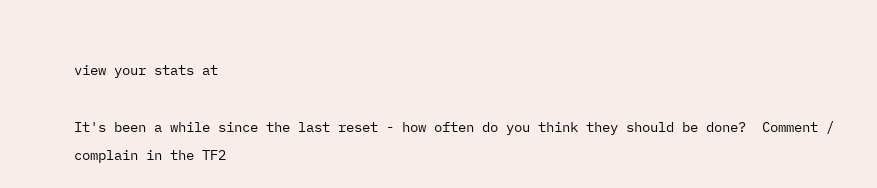view your stats at

It's been a while since the last reset - how often do you think they should be done?  Comment / complain in the TF2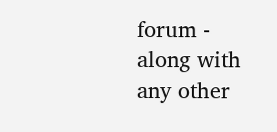forum - along with any other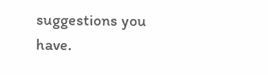suggestions you have.